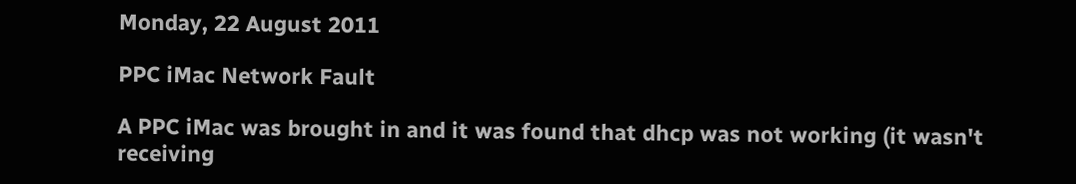Monday, 22 August 2011

PPC iMac Network Fault

A PPC iMac was brought in and it was found that dhcp was not working (it wasn't receiving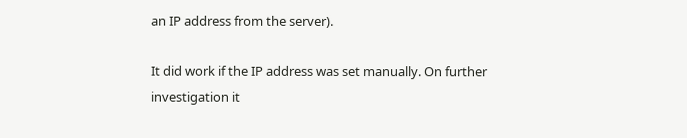an IP address from the server).

It did work if the IP address was set manually. On further investigation it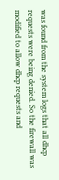was found from the system logs that all dhcp requests were being denied. So the firewall was modified to allow dhcp requests and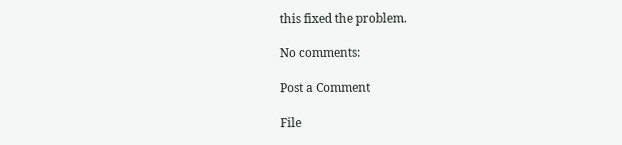this fixed the problem.

No comments:

Post a Comment

File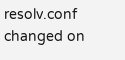resolv.conf changed on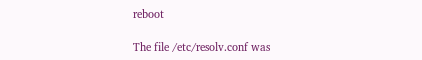reboot

The file /etc/resolv.conf was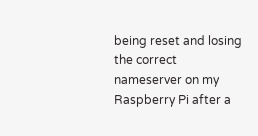being reset and losing the correct nameserver on my Raspberry Pi after a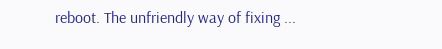reboot. The unfriendly way of fixing ...